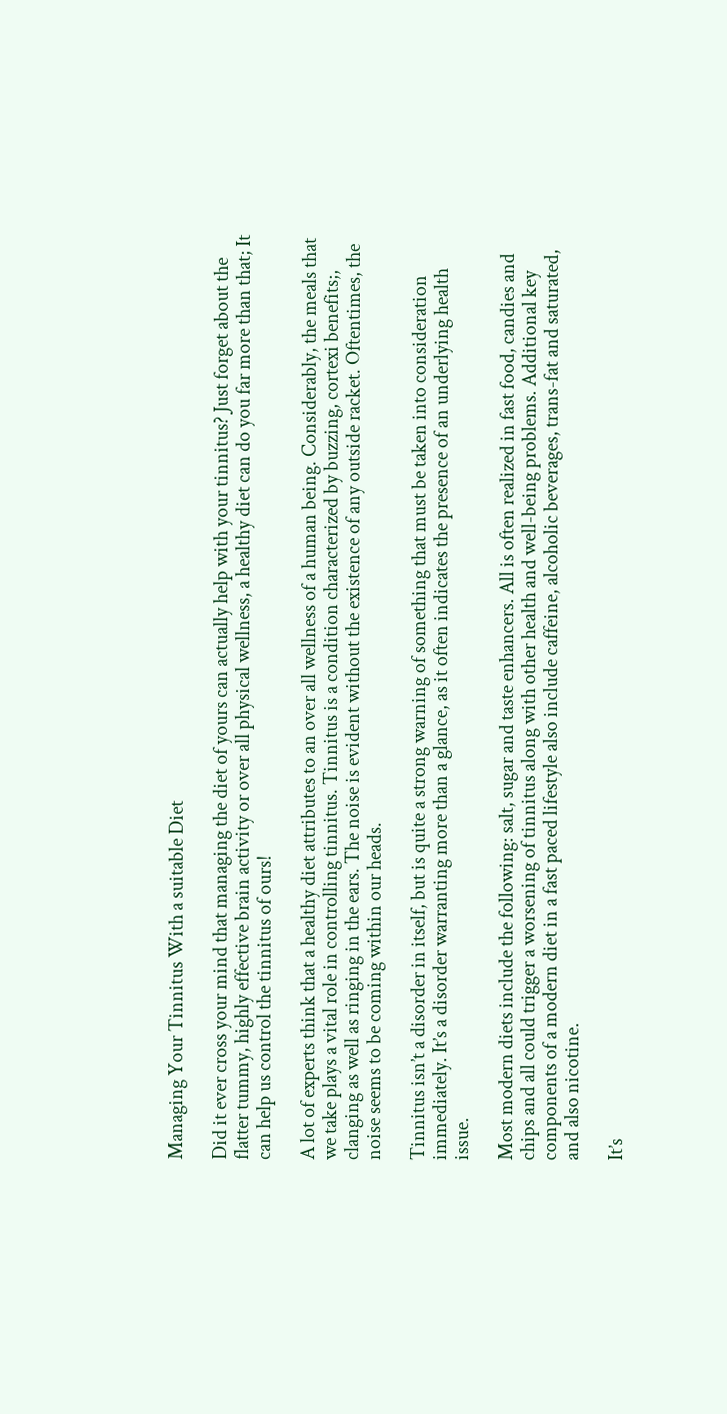Managing Your Tinnitus With a suitable Diet

Did it ever cross your mind that managing the diet of yours can actually help with your tinnitus? Just forget about the flatter tummy, highly effective brain activity or over all physical wellness, a healthy diet can do you far more than that; It can help us control the tinnitus of ours!

A lot of experts think that a healthy diet attributes to an over all wellness of a human being. Considerably, the meals that we take plays a vital role in controlling tinnitus. Tinnitus is a condition characterized by buzzing, cortexi benefits;, clanging as well as ringing in the ears. The noise is evident without the existence of any outside racket. Oftentimes, the noise seems to be coming within our heads.

Tinnitus isn’t a disorder in itself, but is quite a strong warning of something that must be taken into consideration immediately. It’s a disorder warranting more than a glance, as it often indicates the presence of an underlying health issue.

Most modern diets include the following: salt, sugar and taste enhancers. All is often realized in fast food, candies and chips and all could trigger a worsening of tinnitus along with other health and well-being problems. Additional key components of a modern diet in a fast paced lifestyle also include caffeine, alcoholic beverages, trans-fat and saturated, and also nicotine.

It’s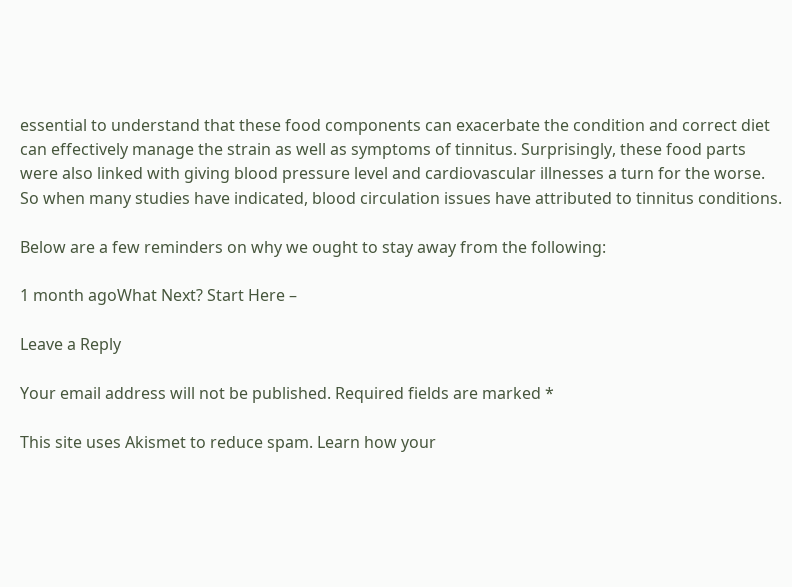essential to understand that these food components can exacerbate the condition and correct diet can effectively manage the strain as well as symptoms of tinnitus. Surprisingly, these food parts were also linked with giving blood pressure level and cardiovascular illnesses a turn for the worse. So when many studies have indicated, blood circulation issues have attributed to tinnitus conditions.

Below are a few reminders on why we ought to stay away from the following:

1 month agoWhat Next? Start Here –

Leave a Reply

Your email address will not be published. Required fields are marked *

This site uses Akismet to reduce spam. Learn how your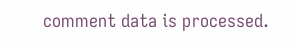comment data is processed.